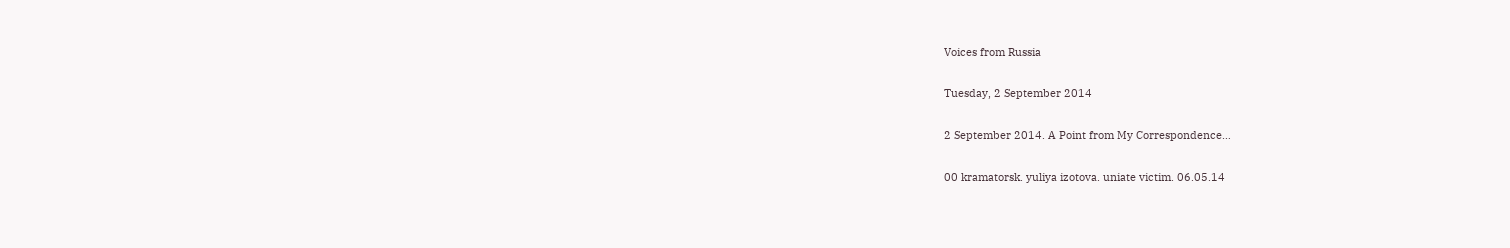Voices from Russia

Tuesday, 2 September 2014

2 September 2014. A Point from My Correspondence…

00 kramatorsk. yuliya izotova. uniate victim. 06.05.14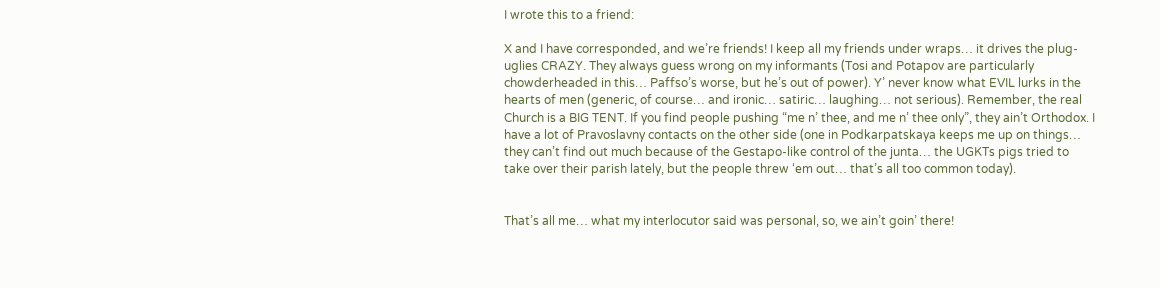I wrote this to a friend:

X and I have corresponded, and we’re friends! I keep all my friends under wraps… it drives the plug-uglies CRAZY. They always guess wrong on my informants (Tosi and Potapov are particularly chowderheaded in this… Paffso’s worse, but he’s out of power). Y’ never know what EVIL lurks in the hearts of men (generic, of course… and ironic… satiric… laughing… not serious). Remember, the real Church is a BIG TENT. If you find people pushing “me n’ thee, and me n’ thee only”, they ain’t Orthodox. I have a lot of Pravoslavny contacts on the other side (one in Podkarpatskaya keeps me up on things… they can’t find out much because of the Gestapo-like control of the junta… the UGKTs pigs tried to take over their parish lately, but the people threw ‘em out… that’s all too common today).


That’s all me… what my interlocutor said was personal, so, we ain’t goin’ there!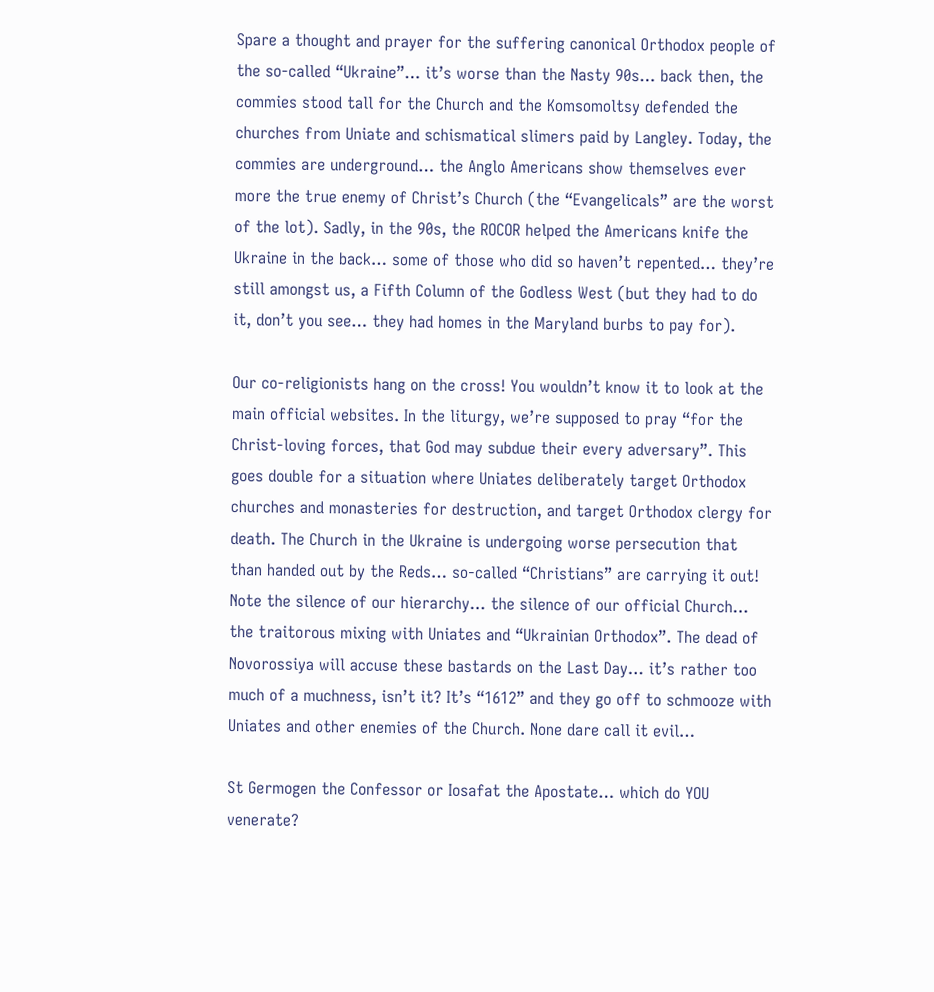Spare a thought and prayer for the suffering canonical Orthodox people of the so-called “Ukraine”… it’s worse than the Nasty 90s… back then, the commies stood tall for the Church and the Komsomoltsy defended the churches from Uniate and schismatical slimers paid by Langley. Today, the commies are underground… the Anglo Americans show themselves ever more the true enemy of Christ’s Church (the “Evangelicals” are the worst of the lot). Sadly, in the 90s, the ROCOR helped the Americans knife the Ukraine in the back… some of those who did so haven’t repented… they’re still amongst us, a Fifth Column of the Godless West (but they had to do it, don’t you see… they had homes in the Maryland burbs to pay for).

Our co-religionists hang on the cross! You wouldn’t know it to look at the main official websites. In the liturgy, we’re supposed to pray “for the Christ-loving forces, that God may subdue their every adversary”. This goes double for a situation where Uniates deliberately target Orthodox churches and monasteries for destruction, and target Orthodox clergy for death. The Church in the Ukraine is undergoing worse persecution that than handed out by the Reds… so-called “Christians” are carrying it out! Note the silence of our hierarchy… the silence of our official Church… the traitorous mixing with Uniates and “Ukrainian Orthodox”. The dead of Novorossiya will accuse these bastards on the Last Day… it’s rather too much of a muchness, isn’t it? It’s “1612” and they go off to schmooze with Uniates and other enemies of the Church. None dare call it evil…

St Germogen the Confessor or Iosafat the Apostate… which do YOU venerate?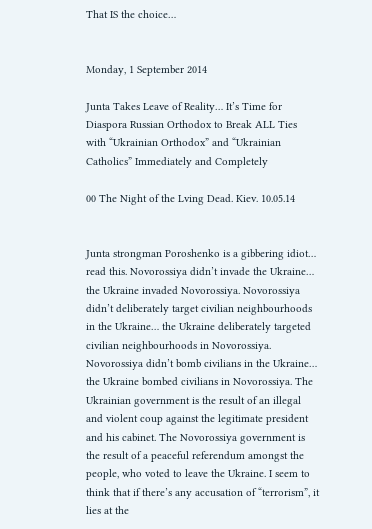That IS the choice…


Monday, 1 September 2014

Junta Takes Leave of Reality… It’s Time for Diaspora Russian Orthodox to Break ALL Ties with “Ukrainian Orthodox” and “Ukrainian Catholics” Immediately and Completely

00 The Night of the Lving Dead. Kiev. 10.05.14


Junta strongman Poroshenko is a gibbering idiot… read this. Novorossiya didn’t invade the Ukraine… the Ukraine invaded Novorossiya. Novorossiya didn’t deliberately target civilian neighbourhoods in the Ukraine… the Ukraine deliberately targeted civilian neighbourhoods in Novorossiya. Novorossiya didn’t bomb civilians in the Ukraine… the Ukraine bombed civilians in Novorossiya. The Ukrainian government is the result of an illegal and violent coup against the legitimate president and his cabinet. The Novorossiya government is the result of a peaceful referendum amongst the people, who voted to leave the Ukraine. I seem to think that if there’s any accusation of “terrorism”, it lies at the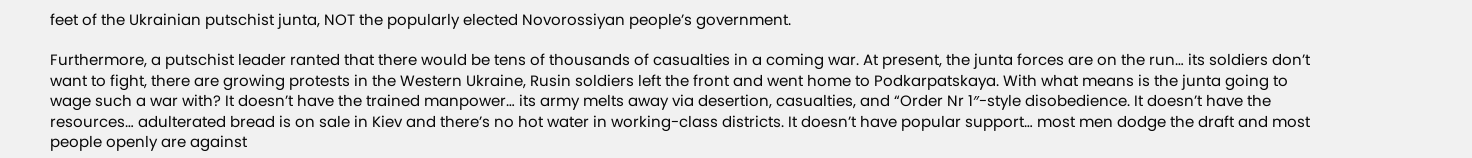feet of the Ukrainian putschist junta, NOT the popularly elected Novorossiyan people’s government.

Furthermore, a putschist leader ranted that there would be tens of thousands of casualties in a coming war. At present, the junta forces are on the run… its soldiers don’t want to fight, there are growing protests in the Western Ukraine, Rusin soldiers left the front and went home to Podkarpatskaya. With what means is the junta going to wage such a war with? It doesn’t have the trained manpower… its army melts away via desertion, casualties, and “Order Nr 1″-style disobedience. It doesn’t have the resources… adulterated bread is on sale in Kiev and there’s no hot water in working-class districts. It doesn’t have popular support… most men dodge the draft and most people openly are against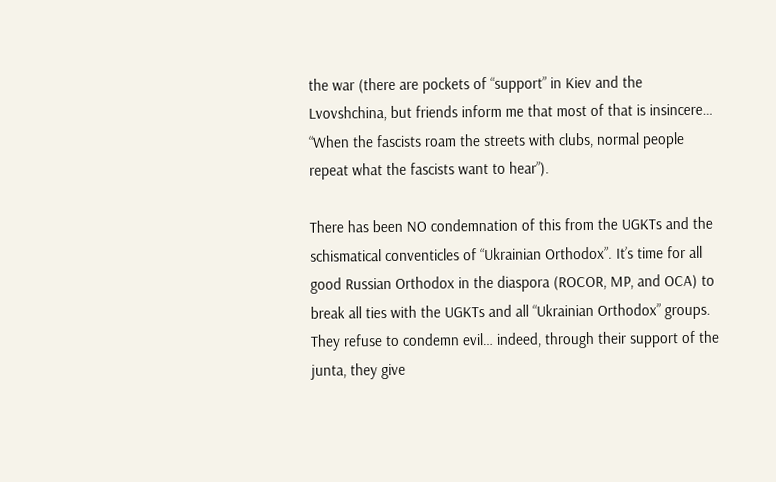the war (there are pockets of “support” in Kiev and the Lvovshchina, but friends inform me that most of that is insincere… “When the fascists roam the streets with clubs, normal people repeat what the fascists want to hear”).

There has been NO condemnation of this from the UGKTs and the schismatical conventicles of “Ukrainian Orthodox”. It’s time for all good Russian Orthodox in the diaspora (ROCOR, MP, and OCA) to break all ties with the UGKTs and all “Ukrainian Orthodox” groups. They refuse to condemn evil… indeed, through their support of the junta, they give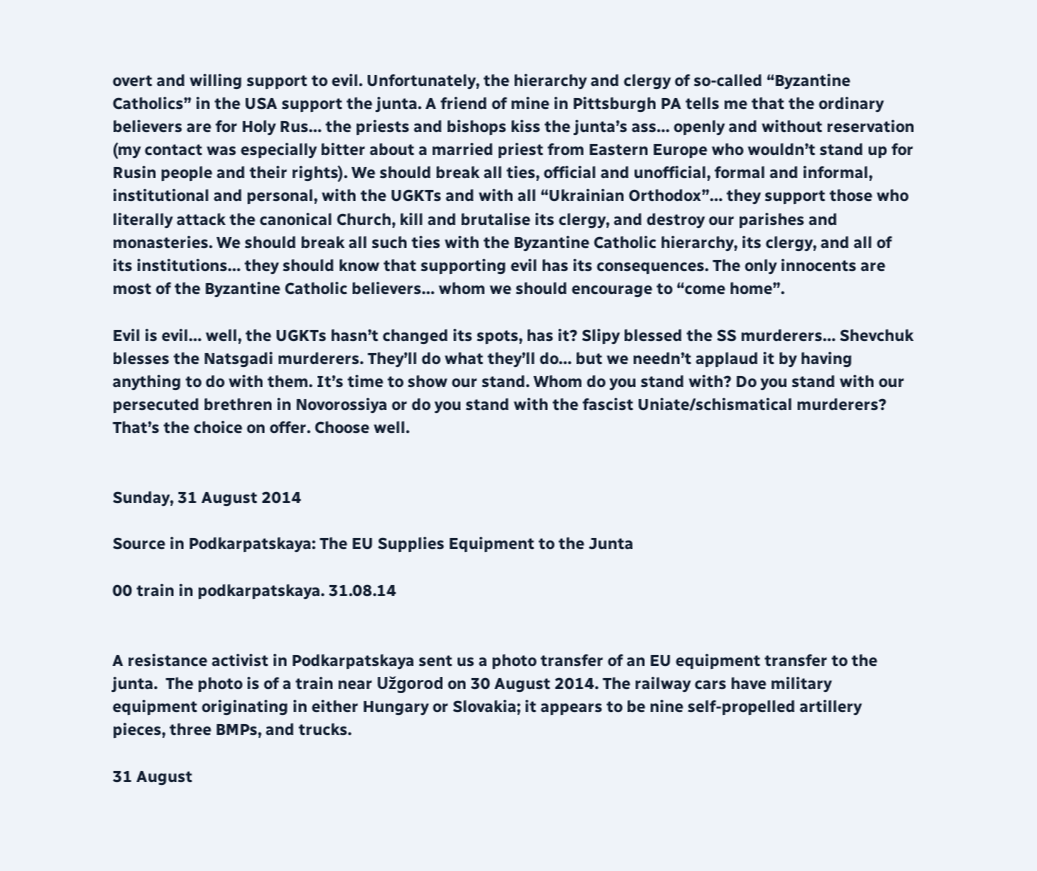overt and willing support to evil. Unfortunately, the hierarchy and clergy of so-called “Byzantine Catholics” in the USA support the junta. A friend of mine in Pittsburgh PA tells me that the ordinary believers are for Holy Rus… the priests and bishops kiss the junta’s ass… openly and without reservation (my contact was especially bitter about a married priest from Eastern Europe who wouldn’t stand up for Rusin people and their rights). We should break all ties, official and unofficial, formal and informal, institutional and personal, with the UGKTs and with all “Ukrainian Orthodox”… they support those who literally attack the canonical Church, kill and brutalise its clergy, and destroy our parishes and monasteries. We should break all such ties with the Byzantine Catholic hierarchy, its clergy, and all of its institutions… they should know that supporting evil has its consequences. The only innocents are most of the Byzantine Catholic believers… whom we should encourage to “come home”.

Evil is evil… well, the UGKTs hasn’t changed its spots, has it? Slipy blessed the SS murderers… Shevchuk blesses the Natsgadi murderers. They’ll do what they’ll do… but we needn’t applaud it by having anything to do with them. It’s time to show our stand. Whom do you stand with? Do you stand with our persecuted brethren in Novorossiya or do you stand with the fascist Uniate/schismatical murderers? That’s the choice on offer. Choose well.


Sunday, 31 August 2014

Source in Podkarpatskaya: The EU Supplies Equipment to the Junta

00 train in podkarpatskaya. 31.08.14


A resistance activist in Podkarpatskaya sent us a photo transfer of an EU equipment transfer to the junta.  The photo is of a train near Užgorod on 30 August 2014. The railway cars have military equipment originating in either Hungary or Slovakia; it appears to be nine self-propelled artillery pieces, three BMPs, and trucks.

31 August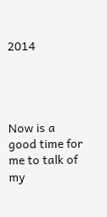2014




Now is a good time for me to talk of my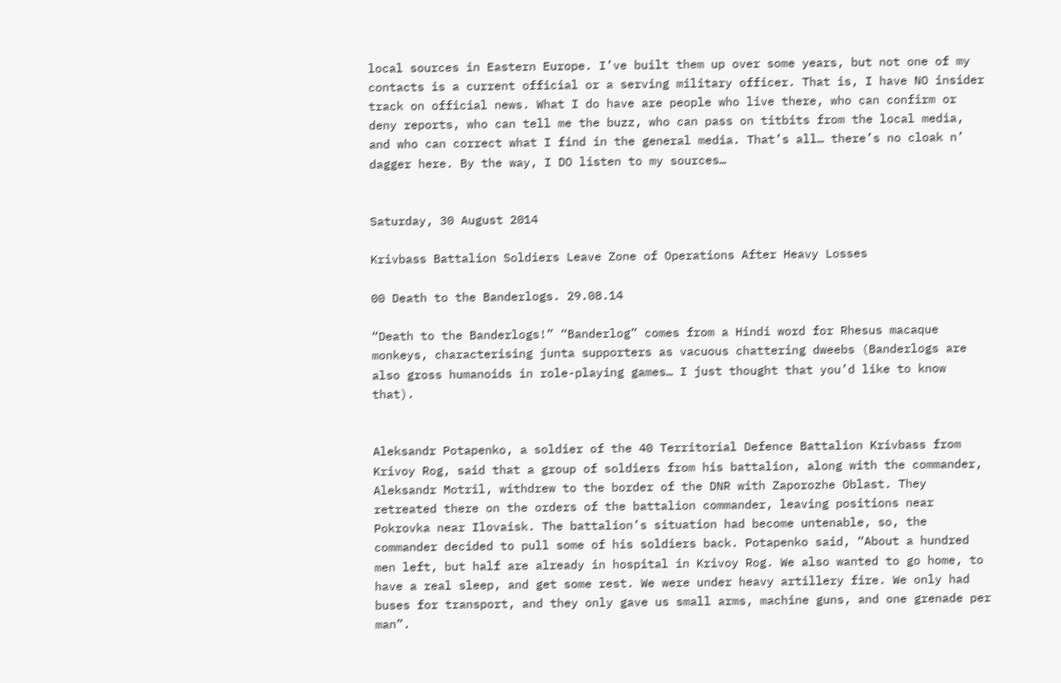local sources in Eastern Europe. I’ve built them up over some years, but not one of my contacts is a current official or a serving military officer. That is, I have NO insider track on official news. What I do have are people who live there, who can confirm or deny reports, who can tell me the buzz, who can pass on titbits from the local media, and who can correct what I find in the general media. That’s all… there’s no cloak n’ dagger here. By the way, I DO listen to my sources…


Saturday, 30 August 2014

Krivbass Battalion Soldiers Leave Zone of Operations After Heavy Losses

00 Death to the Banderlogs. 29.08.14

“Death to the Banderlogs!” “Banderlog” comes from a Hindi word for Rhesus macaque monkeys, characterising junta supporters as vacuous chattering dweebs (Banderlogs are also gross humanoids in role-playing games… I just thought that you’d like to know that).


Aleksandr Potapenko, a soldier of the 40 Territorial Defence Battalion Krivbass from Krivoy Rog, said that a group of soldiers from his battalion, along with the commander, Aleksandr Motril, withdrew to the border of the DNR with Zaporozhe Oblast. They retreated there on the orders of the battalion commander, leaving positions near Pokrovka near Ilovaisk. The battalion’s situation had become untenable, so, the commander decided to pull some of his soldiers back. Potapenko said, “About a hundred men left, but half are already in hospital in Krivoy Rog. We also wanted to go home, to have a real sleep, and get some rest. We were under heavy artillery fire. We only had buses for transport, and they only gave us small arms, machine guns, and one grenade per man”.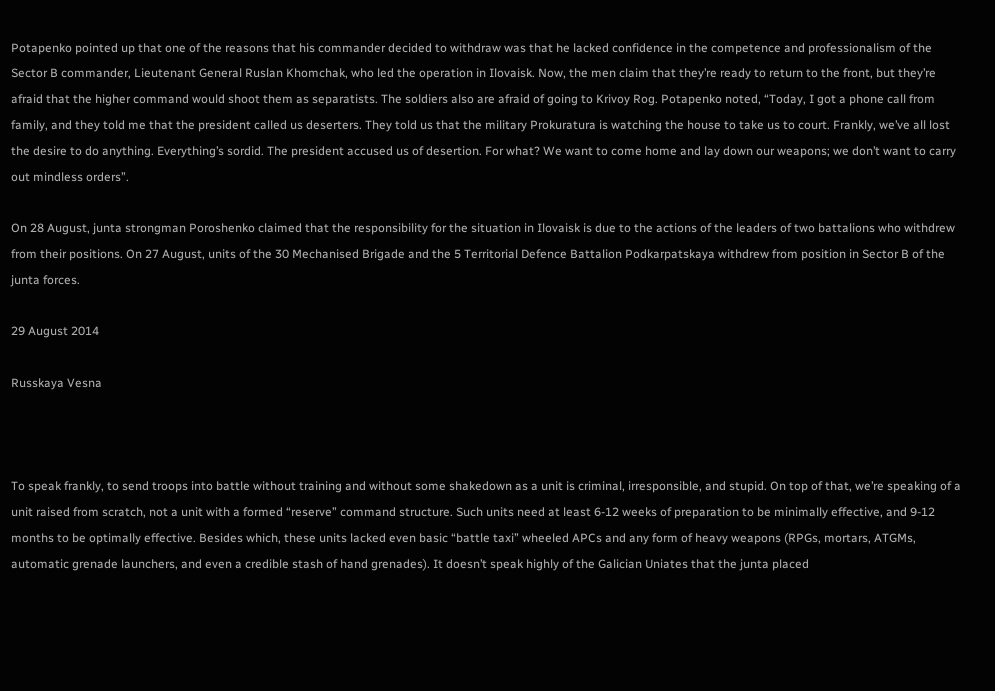Potapenko pointed up that one of the reasons that his commander decided to withdraw was that he lacked confidence in the competence and professionalism of the Sector B commander, Lieutenant General Ruslan Khomchak, who led the operation in Ilovaisk. Now, the men claim that they’re ready to return to the front, but they’re afraid that the higher command would shoot them as separatists. The soldiers also are afraid of going to Krivoy Rog. Potapenko noted, “Today, I got a phone call from family, and they told me that the president called us deserters. They told us that the military Prokuratura is watching the house to take us to court. Frankly, we’ve all lost the desire to do anything. Everything’s sordid. The president accused us of desertion. For what? We want to come home and lay down our weapons; we don’t want to carry out mindless orders”.

On 28 August, junta strongman Poroshenko claimed that the responsibility for the situation in Ilovaisk is due to the actions of the leaders of two battalions who withdrew from their positions. On 27 August, units of the 30 Mechanised Brigade and the 5 Territorial Defence Battalion Podkarpatskaya withdrew from position in Sector B of the junta forces.

29 August 2014

Russkaya Vesna



To speak frankly, to send troops into battle without training and without some shakedown as a unit is criminal, irresponsible, and stupid. On top of that, we’re speaking of a unit raised from scratch, not a unit with a formed “reserve” command structure. Such units need at least 6-12 weeks of preparation to be minimally effective, and 9-12 months to be optimally effective. Besides which, these units lacked even basic “battle taxi” wheeled APCs and any form of heavy weapons (RPGs, mortars, ATGMs, automatic grenade launchers, and even a credible stash of hand grenades). It doesn’t speak highly of the Galician Uniates that the junta placed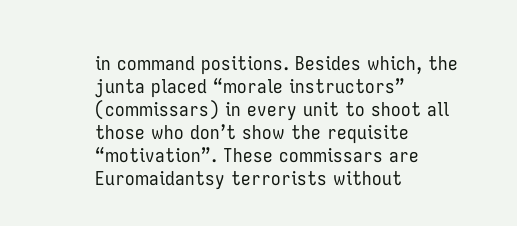in command positions. Besides which, the junta placed “morale instructors” (commissars) in every unit to shoot all those who don’t show the requisite “motivation”. These commissars are Euromaidantsy terrorists without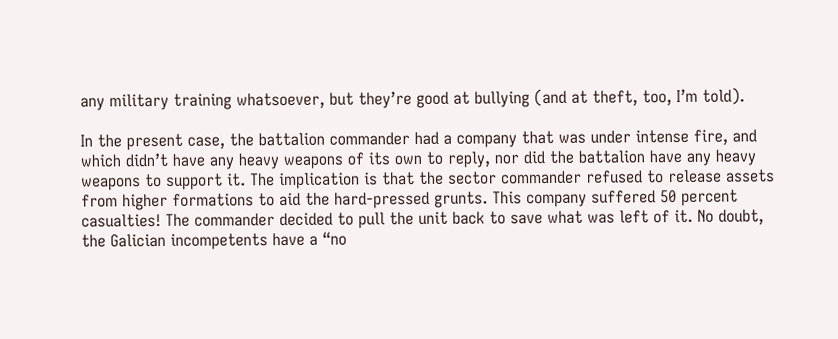any military training whatsoever, but they’re good at bullying (and at theft, too, I’m told).

In the present case, the battalion commander had a company that was under intense fire, and which didn’t have any heavy weapons of its own to reply, nor did the battalion have any heavy weapons to support it. The implication is that the sector commander refused to release assets from higher formations to aid the hard-pressed grunts. This company suffered 50 percent casualties! The commander decided to pull the unit back to save what was left of it. No doubt, the Galician incompetents have a “no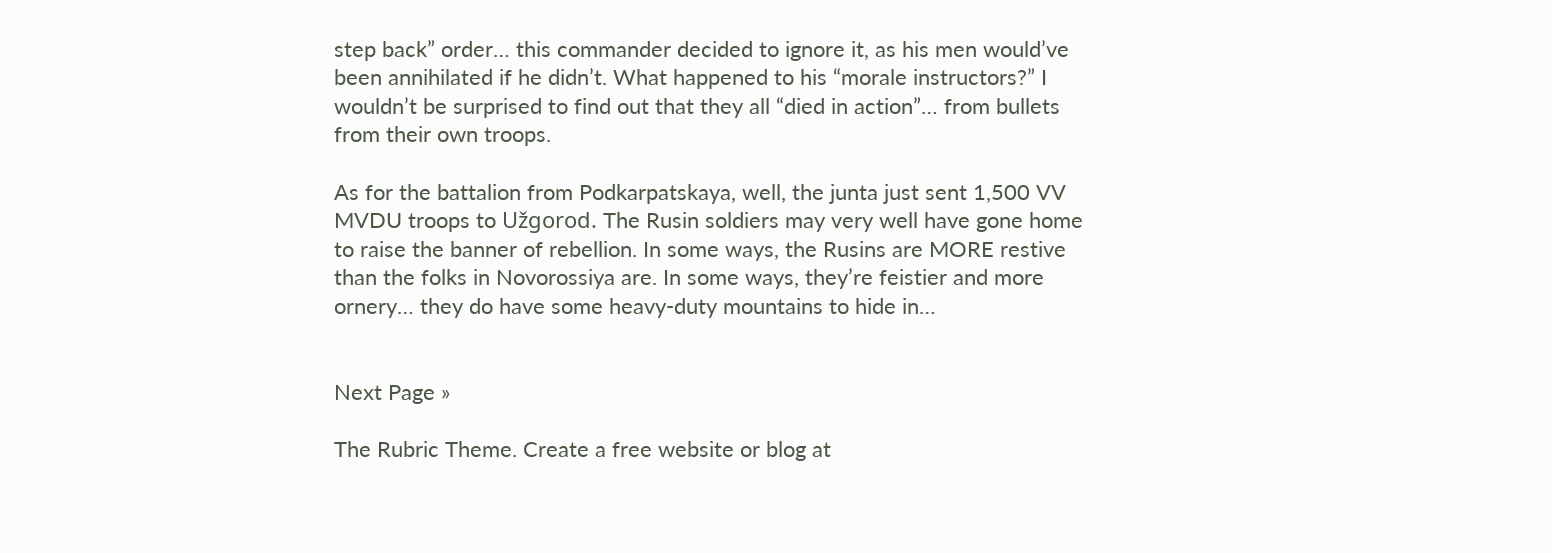step back” order… this commander decided to ignore it, as his men would’ve been annihilated if he didn’t. What happened to his “morale instructors?” I wouldn’t be surprised to find out that they all “died in action”… from bullets from their own troops.

As for the battalion from Podkarpatskaya, well, the junta just sent 1,500 VV MVDU troops to Užgorod. The Rusin soldiers may very well have gone home to raise the banner of rebellion. In some ways, the Rusins are MORE restive than the folks in Novorossiya are. In some ways, they’re feistier and more ornery… they do have some heavy-duty mountains to hide in…


Next Page »

The Rubric Theme. Create a free website or blog at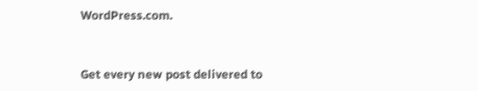WordPress.com.


Get every new post delivered to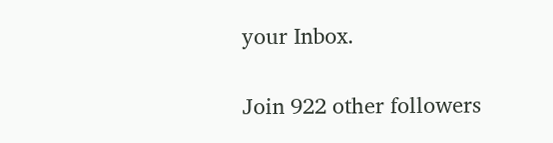your Inbox.

Join 922 other followers